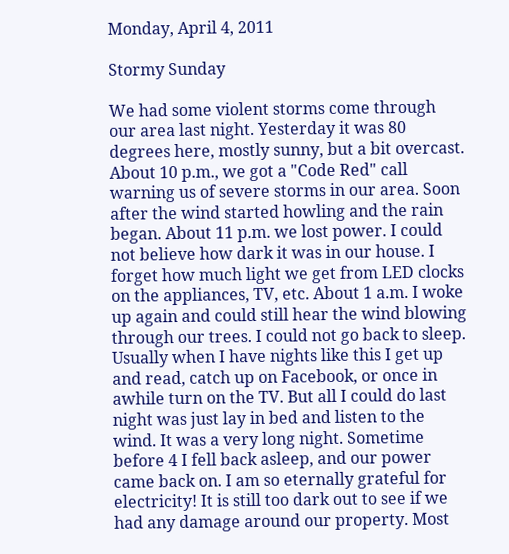Monday, April 4, 2011

Stormy Sunday

We had some violent storms come through our area last night. Yesterday it was 80 degrees here, mostly sunny, but a bit overcast. About 10 p.m., we got a "Code Red" call warning us of severe storms in our area. Soon after the wind started howling and the rain began. About 11 p.m. we lost power. I could not believe how dark it was in our house. I forget how much light we get from LED clocks on the appliances, TV, etc. About 1 a.m. I woke up again and could still hear the wind blowing through our trees. I could not go back to sleep. Usually when I have nights like this I get up and read, catch up on Facebook, or once in awhile turn on the TV. But all I could do last night was just lay in bed and listen to the wind. It was a very long night. Sometime before 4 I fell back asleep, and our power came back on. I am so eternally grateful for electricity! It is still too dark out to see if we had any damage around our property. Most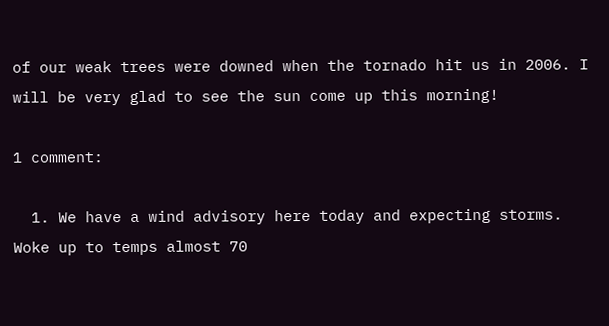of our weak trees were downed when the tornado hit us in 2006. I will be very glad to see the sun come up this morning!

1 comment:

  1. We have a wind advisory here today and expecting storms. Woke up to temps almost 70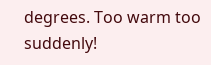degrees. Too warm too suddenly!